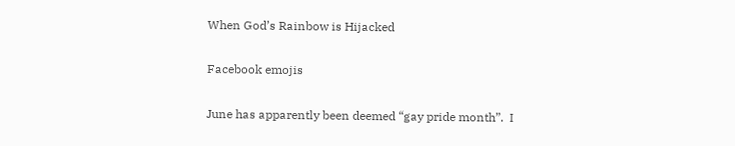When God’s Rainbow is Hijacked

Facebook emojis

June has apparently been deemed “gay pride month”.  I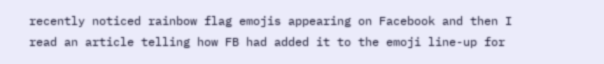recently noticed rainbow flag emojis appearing on Facebook and then I read an article telling how FB had added it to the emoji line-up for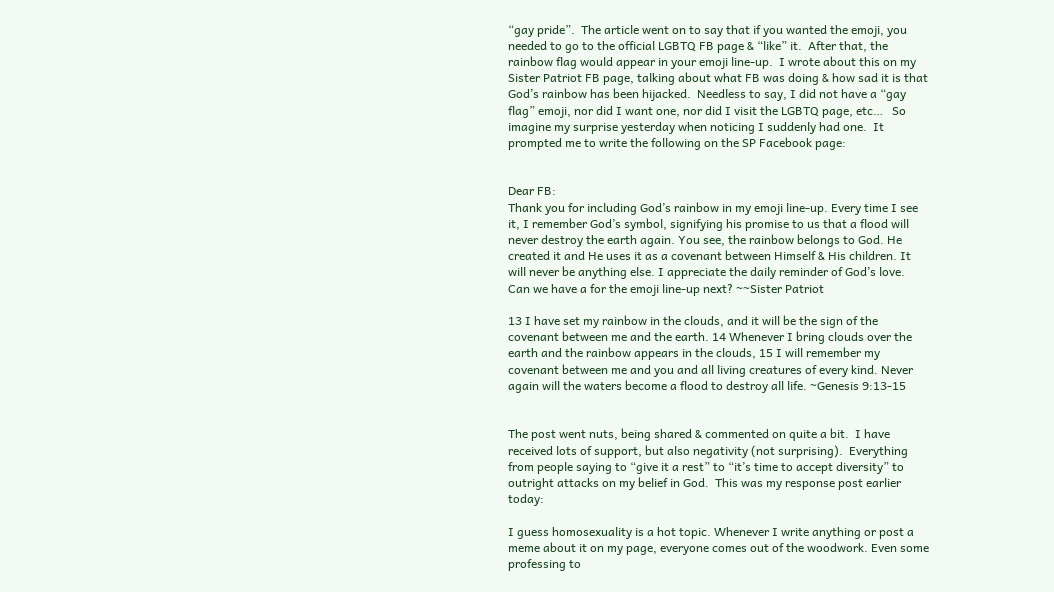“gay pride”.  The article went on to say that if you wanted the emoji, you needed to go to the official LGBTQ FB page & “like” it.  After that, the rainbow flag would appear in your emoji line-up.  I wrote about this on my Sister Patriot FB page, talking about what FB was doing & how sad it is that God’s rainbow has been hijacked.  Needless to say, I did not have a “gay flag” emoji, nor did I want one, nor did I visit the LGBTQ page, etc…   So imagine my surprise yesterday when noticing I suddenly had one.  It prompted me to write the following on the SP Facebook page:


Dear FB:
Thank you for including God’s rainbow in my emoji line-up. Every time I see it, I remember God’s symbol, signifying his promise to us that a flood will never destroy the earth again. You see, the rainbow belongs to God. He created it and He uses it as a covenant between Himself & His children. It will never be anything else. I appreciate the daily reminder of God’s love. Can we have a for the emoji line-up next? ~~Sister Patriot

13 I have set my rainbow in the clouds, and it will be the sign of the covenant between me and the earth. 14 Whenever I bring clouds over the earth and the rainbow appears in the clouds, 15 I will remember my covenant between me and you and all living creatures of every kind. Never again will the waters become a flood to destroy all life. ~Genesis 9:13-15


The post went nuts, being shared & commented on quite a bit.  I have received lots of support, but also negativity (not surprising).  Everything from people saying to “give it a rest” to “it’s time to accept diversity” to outright attacks on my belief in God.  This was my response post earlier today:

I guess homosexuality is a hot topic. Whenever I write anything or post a meme about it on my page, everyone comes out of the woodwork. Even some professing to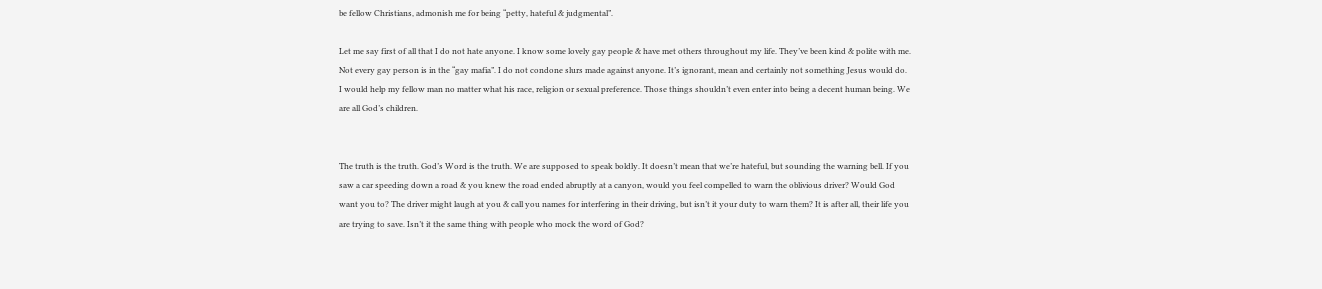be fellow Christians, admonish me for being “petty, hateful & judgmental”.

Let me say first of all that I do not hate anyone. I know some lovely gay people & have met others throughout my life. They’ve been kind & polite with me. Not every gay person is in the “gay mafia”. I do not condone slurs made against anyone. It’s ignorant, mean and certainly not something Jesus would do. I would help my fellow man no matter what his race, religion or sexual preference. Those things shouldn’t even enter into being a decent human being. We are all God’s children.


The truth is the truth. God’s Word is the truth. We are supposed to speak boldly. It doesn’t mean that we’re hateful, but sounding the warning bell. If you saw a car speeding down a road & you knew the road ended abruptly at a canyon, would you feel compelled to warn the oblivious driver? Would God want you to? The driver might laugh at you & call you names for interfering in their driving, but isn’t it your duty to warn them? It is after all, their life you are trying to save. Isn’t it the same thing with people who mock the word of God?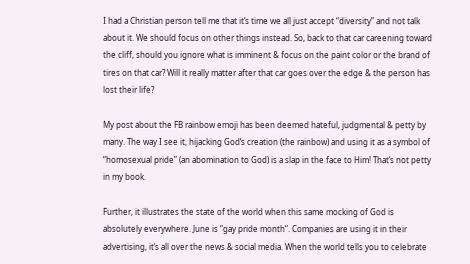I had a Christian person tell me that it’s time we all just accept “diversity” and not talk about it. We should focus on other things instead. So, back to that car careening toward the cliff, should you ignore what is imminent & focus on the paint color or the brand of tires on that car? Will it really matter after that car goes over the edge & the person has lost their life?

My post about the FB rainbow emoji has been deemed hateful, judgmental & petty by many. The way I see it, hijacking God’s creation (the rainbow) and using it as a symbol of “homosexual pride” (an abomination to God) is a slap in the face to Him! That’s not petty in my book.

Further, it illustrates the state of the world when this same mocking of God is absolutely everywhere. June is “gay pride month”. Companies are using it in their advertising, it’s all over the news & social media. When the world tells you to celebrate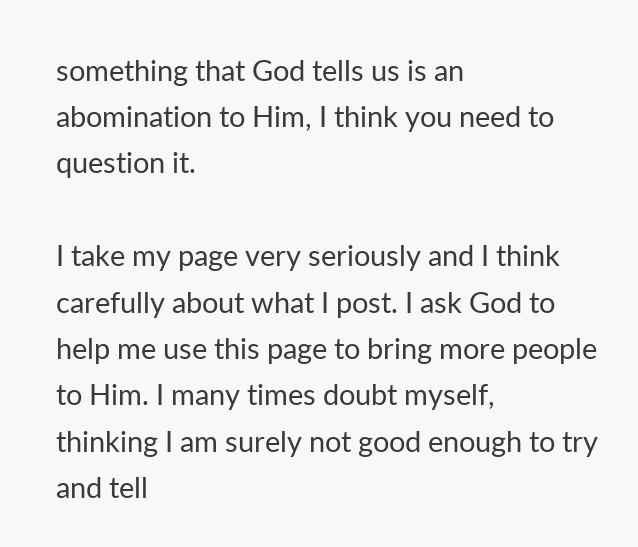something that God tells us is an abomination to Him, I think you need to question it.

I take my page very seriously and I think carefully about what I post. I ask God to help me use this page to bring more people to Him. I many times doubt myself, thinking I am surely not good enough to try and tell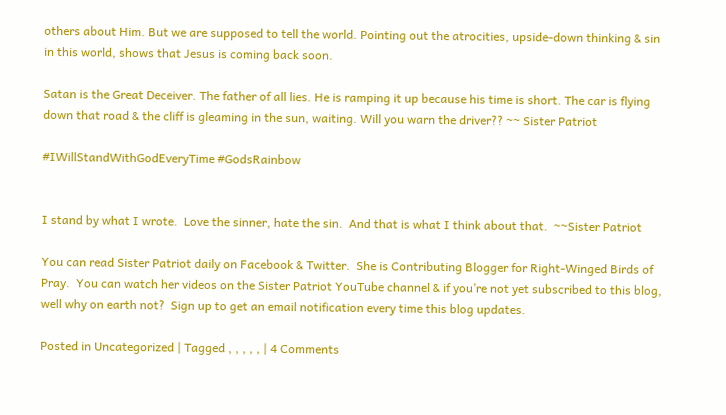others about Him. But we are supposed to tell the world. Pointing out the atrocities, upside-down thinking & sin in this world, shows that Jesus is coming back soon.

Satan is the Great Deceiver. The father of all lies. He is ramping it up because his time is short. The car is flying down that road & the cliff is gleaming in the sun, waiting. Will you warn the driver?? ~~ Sister Patriot

#IWillStandWithGodEveryTime #GodsRainbow


I stand by what I wrote.  Love the sinner, hate the sin.  And that is what I think about that.  ~~Sister Patriot

You can read Sister Patriot daily on Facebook & Twitter.  She is Contributing Blogger for Right-Winged Birds of Pray.  You can watch her videos on the Sister Patriot YouTube channel & if you’re not yet subscribed to this blog, well why on earth not?  Sign up to get an email notification every time this blog updates.

Posted in Uncategorized | Tagged , , , , , | 4 Comments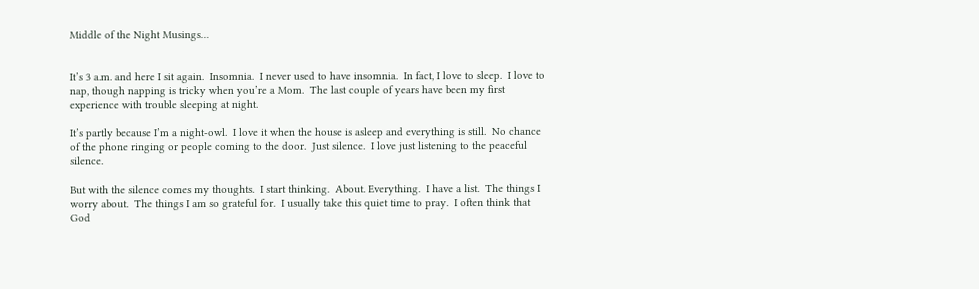Middle of the Night Musings…


It’s 3 a.m. and here I sit again.  Insomnia.  I never used to have insomnia.  In fact, I love to sleep.  I love to nap, though napping is tricky when you’re a Mom.  The last couple of years have been my first experience with trouble sleeping at night.

It’s partly because I’m a night-owl.  I love it when the house is asleep and everything is still.  No chance of the phone ringing or people coming to the door.  Just silence.  I love just listening to the peaceful silence.

But with the silence comes my thoughts.  I start thinking.  About. Everything.  I have a list.  The things I worry about.  The things I am so grateful for.  I usually take this quiet time to pray.  I often think that God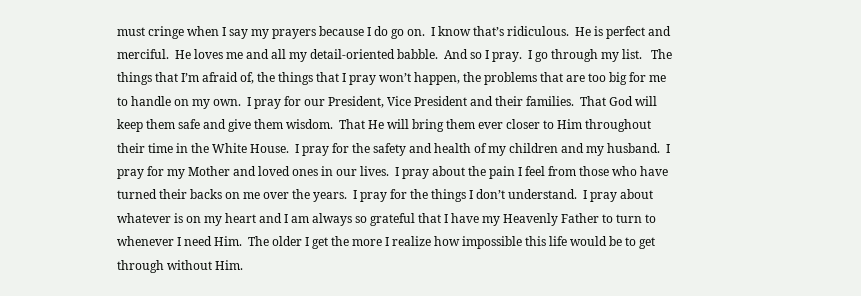must cringe when I say my prayers because I do go on.  I know that’s ridiculous.  He is perfect and merciful.  He loves me and all my detail-oriented babble.  And so I pray.  I go through my list.   The things that I’m afraid of, the things that I pray won’t happen, the problems that are too big for me to handle on my own.  I pray for our President, Vice President and their families.  That God will keep them safe and give them wisdom.  That He will bring them ever closer to Him throughout their time in the White House.  I pray for the safety and health of my children and my husband.  I pray for my Mother and loved ones in our lives.  I pray about the pain I feel from those who have turned their backs on me over the years.  I pray for the things I don’t understand.  I pray about whatever is on my heart and I am always so grateful that I have my Heavenly Father to turn to whenever I need Him.  The older I get the more I realize how impossible this life would be to get through without Him.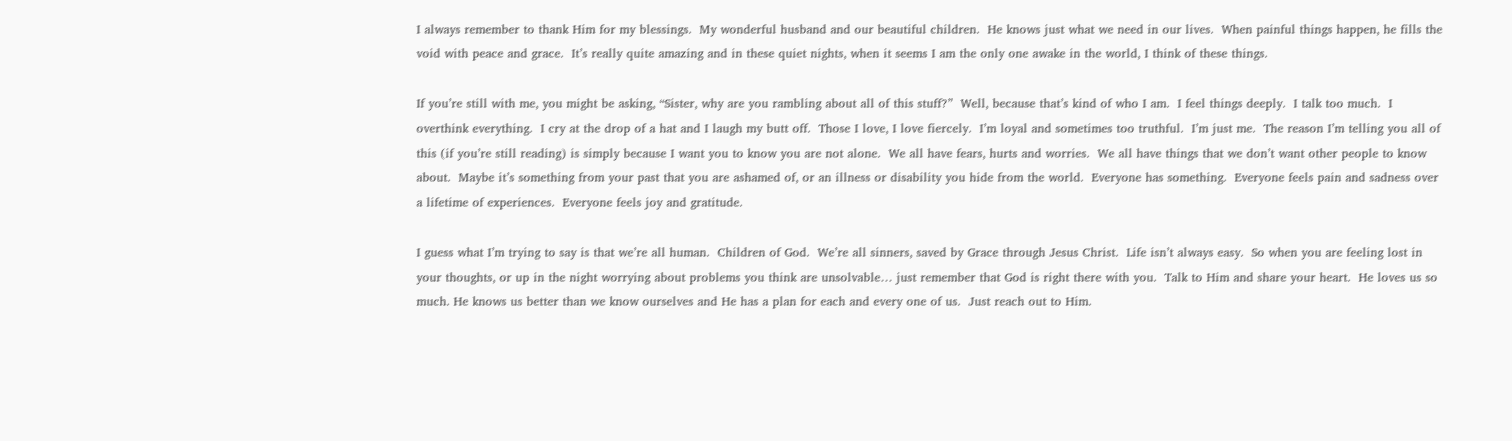I always remember to thank Him for my blessings.  My wonderful husband and our beautiful children.  He knows just what we need in our lives.  When painful things happen, he fills the void with peace and grace.  It’s really quite amazing and in these quiet nights, when it seems I am the only one awake in the world, I think of these things.

If you’re still with me, you might be asking, “Sister, why are you rambling about all of this stuff?”  Well, because that’s kind of who I am.  I feel things deeply.  I talk too much.  I overthink everything.  I cry at the drop of a hat and I laugh my butt off.  Those I love, I love fiercely.  I’m loyal and sometimes too truthful.  I’m just me.  The reason I’m telling you all of this (if you’re still reading) is simply because I want you to know you are not alone.  We all have fears, hurts and worries.  We all have things that we don’t want other people to know about.  Maybe it’s something from your past that you are ashamed of, or an illness or disability you hide from the world.  Everyone has something.  Everyone feels pain and sadness over a lifetime of experiences.  Everyone feels joy and gratitude.

I guess what I’m trying to say is that we’re all human.  Children of God.  We’re all sinners, saved by Grace through Jesus Christ.  Life isn’t always easy.  So when you are feeling lost in your thoughts, or up in the night worrying about problems you think are unsolvable… just remember that God is right there with you.  Talk to Him and share your heart.  He loves us so much. He knows us better than we know ourselves and He has a plan for each and every one of us.  Just reach out to Him.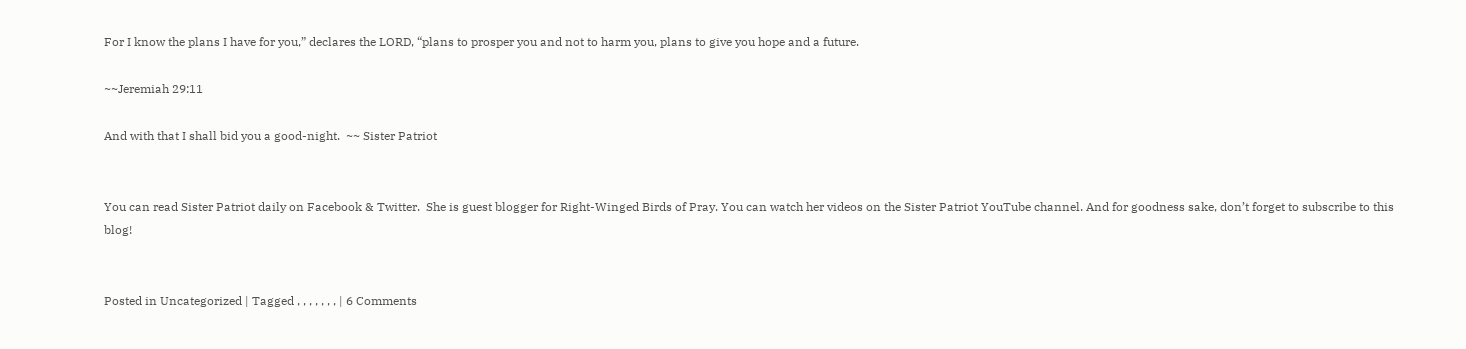For I know the plans I have for you,” declares the LORD, “plans to prosper you and not to harm you, plans to give you hope and a future.

~~Jeremiah 29:11

And with that I shall bid you a good-night.  ~~ Sister Patriot


You can read Sister Patriot daily on Facebook & Twitter.  She is guest blogger for Right-Winged Birds of Pray. You can watch her videos on the Sister Patriot YouTube channel. And for goodness sake, don’t forget to subscribe to this blog!


Posted in Uncategorized | Tagged , , , , , , , | 6 Comments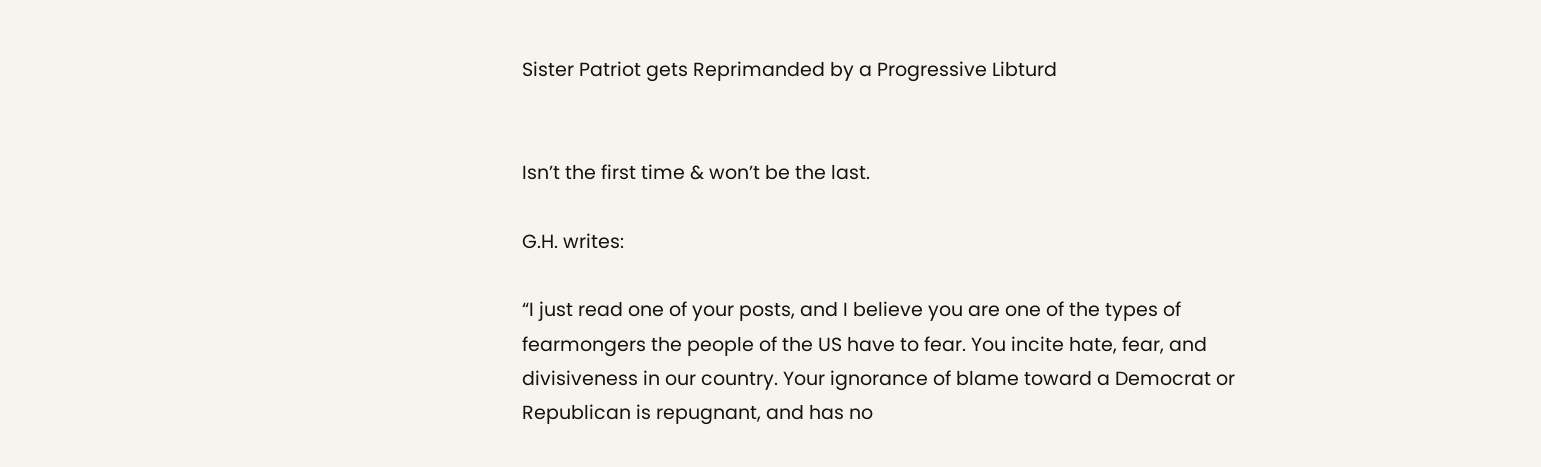Sister Patriot gets Reprimanded by a Progressive Libturd


Isn’t the first time & won’t be the last.

G.H. writes:

“I just read one of your posts, and I believe you are one of the types of fearmongers the people of the US have to fear. You incite hate, fear, and divisiveness in our country. Your ignorance of blame toward a Democrat or Republican is repugnant, and has no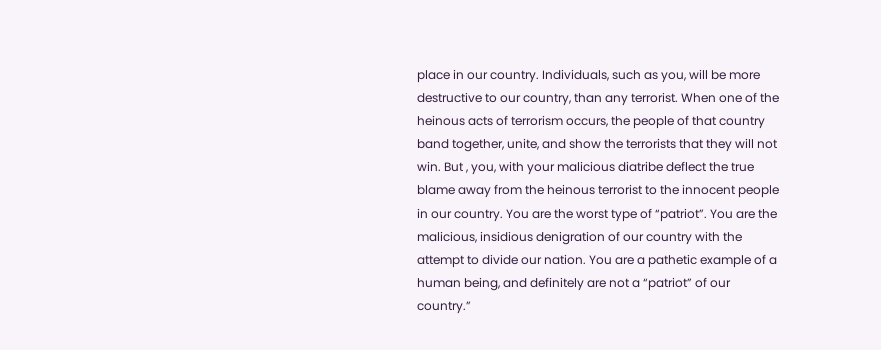place in our country. Individuals, such as you, will be more destructive to our country, than any terrorist. When one of the heinous acts of terrorism occurs, the people of that country band together, unite, and show the terrorists that they will not win. But , you, with your malicious diatribe deflect the true blame away from the heinous terrorist to the innocent people in our country. You are the worst type of “patriot”. You are the malicious, insidious denigration of our country with the attempt to divide our nation. You are a pathetic example of a human being, and definitely are not a “patriot” of our country.”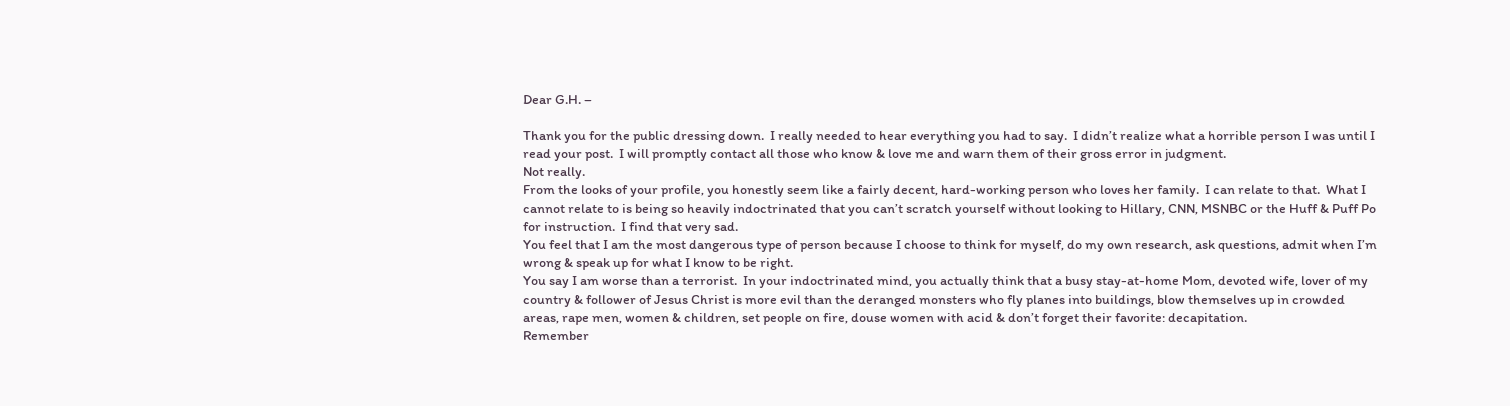Dear G.H. –

Thank you for the public dressing down.  I really needed to hear everything you had to say.  I didn’t realize what a horrible person I was until I read your post.  I will promptly contact all those who know & love me and warn them of their gross error in judgment.
Not really.
From the looks of your profile, you honestly seem like a fairly decent, hard-working person who loves her family.  I can relate to that.  What I cannot relate to is being so heavily indoctrinated that you can’t scratch yourself without looking to Hillary, CNN, MSNBC or the Huff & Puff Po for instruction.  I find that very sad.
You feel that I am the most dangerous type of person because I choose to think for myself, do my own research, ask questions, admit when I’m wrong & speak up for what I know to be right.
You say I am worse than a terrorist.  In your indoctrinated mind, you actually think that a busy stay-at-home Mom, devoted wife, lover of my country & follower of Jesus Christ is more evil than the deranged monsters who fly planes into buildings, blow themselves up in crowded areas, rape men, women & children, set people on fire, douse women with acid & don’t forget their favorite: decapitation.
Remember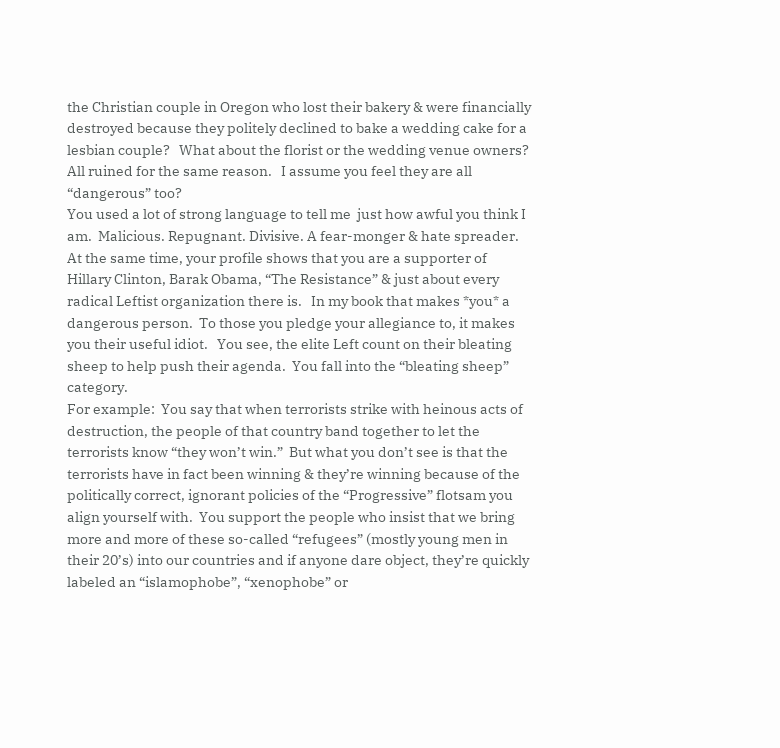the Christian couple in Oregon who lost their bakery & were financially destroyed because they politely declined to bake a wedding cake for a lesbian couple?   What about the florist or the wedding venue owners?  All ruined for the same reason.   I assume you feel they are all “dangerous” too?
You used a lot of strong language to tell me  just how awful you think I am.  Malicious. Repugnant. Divisive. A fear-monger & hate spreader.  At the same time, your profile shows that you are a supporter of Hillary Clinton, Barak Obama, “The Resistance” & just about every radical Leftist organization there is.   In my book that makes *you* a dangerous person.  To those you pledge your allegiance to, it makes you their useful idiot.   You see, the elite Left count on their bleating sheep to help push their agenda.  You fall into the “bleating sheep” category.
For example:  You say that when terrorists strike with heinous acts of destruction, the people of that country band together to let the terrorists know “they won’t win.”  But what you don’t see is that the terrorists have in fact been winning & they’re winning because of the politically correct, ignorant policies of the “Progressive” flotsam you align yourself with.  You support the people who insist that we bring more and more of these so-called “refugees” (mostly young men in their 20’s) into our countries and if anyone dare object, they’re quickly labeled an “islamophobe”, “xenophobe” or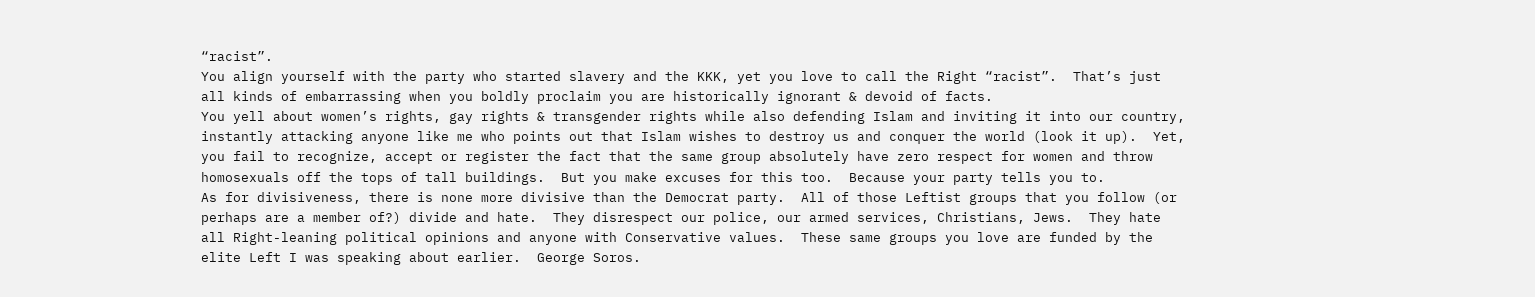“racist”.
You align yourself with the party who started slavery and the KKK, yet you love to call the Right “racist”.  That’s just all kinds of embarrassing when you boldly proclaim you are historically ignorant & devoid of facts.
You yell about women’s rights, gay rights & transgender rights while also defending Islam and inviting it into our country, instantly attacking anyone like me who points out that Islam wishes to destroy us and conquer the world (look it up).  Yet, you fail to recognize, accept or register the fact that the same group absolutely have zero respect for women and throw homosexuals off the tops of tall buildings.  But you make excuses for this too.  Because your party tells you to.
As for divisiveness, there is none more divisive than the Democrat party.  All of those Leftist groups that you follow (or perhaps are a member of?) divide and hate.  They disrespect our police, our armed services, Christians, Jews.  They hate all Right-leaning political opinions and anyone with Conservative values.  These same groups you love are funded by the elite Left I was speaking about earlier.  George Soros.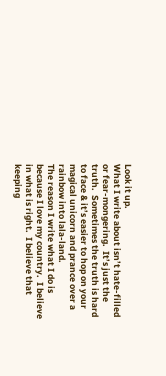Look it up.
What I write about isn’t hate-filled or fear-mongering.  It’s just the truth.  Sometimes the truth is hard to face & it’s easier to hop on your magical unicorn and prance over a rainbow into lala-land.
The reason I write what I do is because I love my country.  I believe in what is right.  I believe that keeping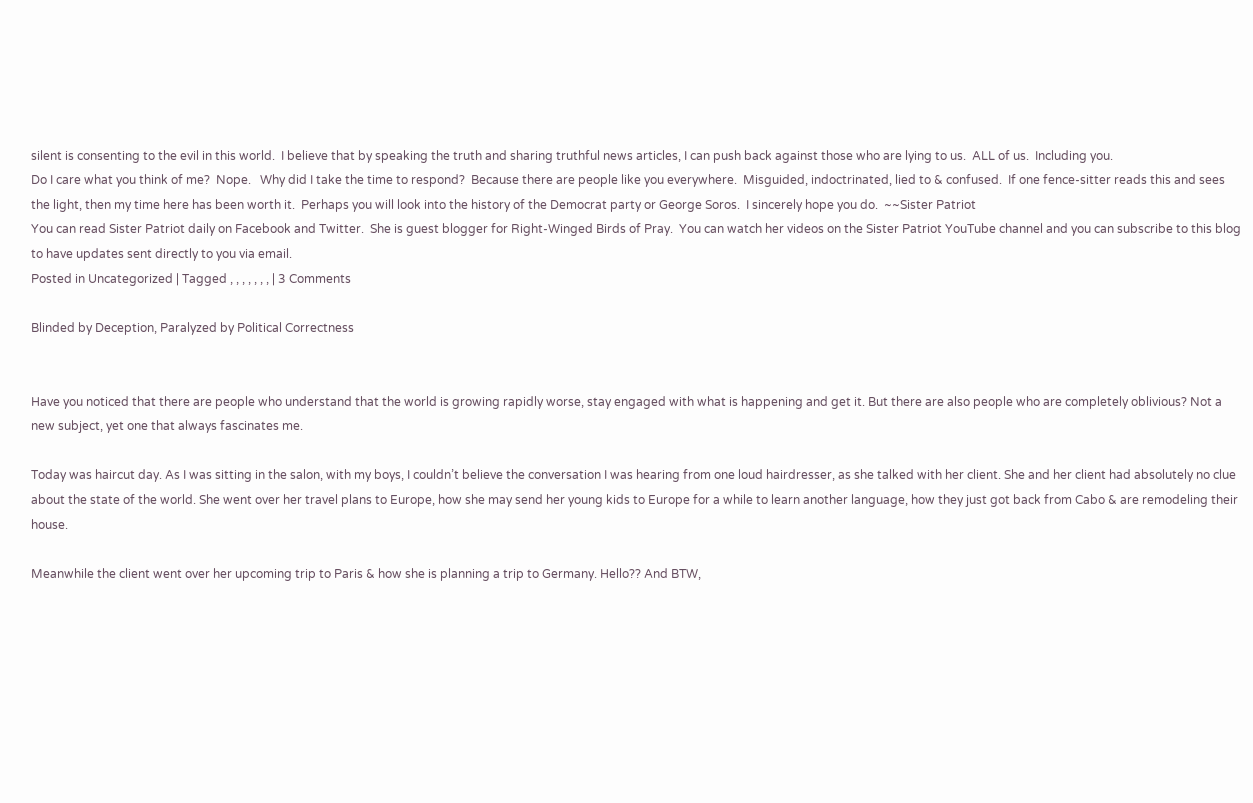silent is consenting to the evil in this world.  I believe that by speaking the truth and sharing truthful news articles, I can push back against those who are lying to us.  ALL of us.  Including you.
Do I care what you think of me?  Nope.   Why did I take the time to respond?  Because there are people like you everywhere.  Misguided, indoctrinated, lied to & confused.  If one fence-sitter reads this and sees the light, then my time here has been worth it.  Perhaps you will look into the history of the Democrat party or George Soros.  I sincerely hope you do.  ~~Sister Patriot
You can read Sister Patriot daily on Facebook and Twitter.  She is guest blogger for Right-Winged Birds of Pray.  You can watch her videos on the Sister Patriot YouTube channel and you can subscribe to this blog to have updates sent directly to you via email.
Posted in Uncategorized | Tagged , , , , , , , | 3 Comments

Blinded by Deception, Paralyzed by Political Correctness


Have you noticed that there are people who understand that the world is growing rapidly worse, stay engaged with what is happening and get it. But there are also people who are completely oblivious? Not a new subject, yet one that always fascinates me.

Today was haircut day. As I was sitting in the salon, with my boys, I couldn’t believe the conversation I was hearing from one loud hairdresser, as she talked with her client. She and her client had absolutely no clue about the state of the world. She went over her travel plans to Europe, how she may send her young kids to Europe for a while to learn another language, how they just got back from Cabo & are remodeling their house.

Meanwhile the client went over her upcoming trip to Paris & how she is planning a trip to Germany. Hello?? And BTW,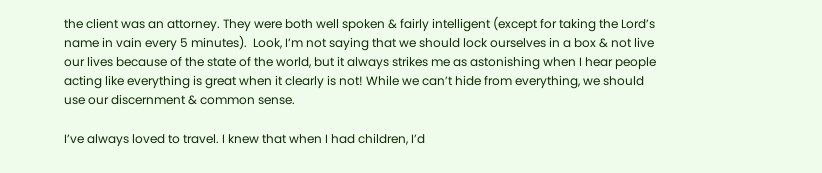the client was an attorney. They were both well spoken & fairly intelligent (except for taking the Lord’s name in vain every 5 minutes).  Look, I’m not saying that we should lock ourselves in a box & not live our lives because of the state of the world, but it always strikes me as astonishing when I hear people acting like everything is great when it clearly is not! While we can’t hide from everything, we should use our discernment & common sense.

I’ve always loved to travel. I knew that when I had children, I’d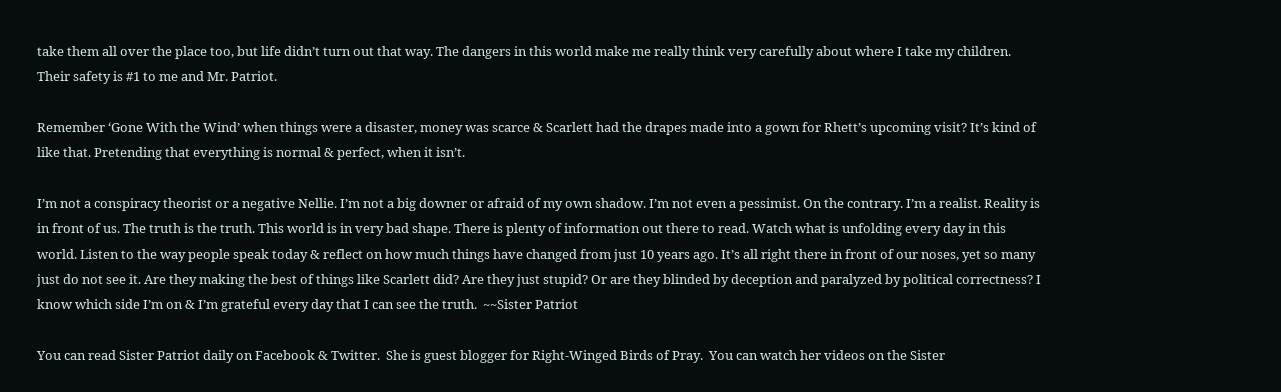take them all over the place too, but life didn’t turn out that way. The dangers in this world make me really think very carefully about where I take my children. Their safety is #1 to me and Mr. Patriot.

Remember ‘Gone With the Wind’ when things were a disaster, money was scarce & Scarlett had the drapes made into a gown for Rhett’s upcoming visit? It’s kind of like that. Pretending that everything is normal & perfect, when it isn’t.

I’m not a conspiracy theorist or a negative Nellie. I’m not a big downer or afraid of my own shadow. I’m not even a pessimist. On the contrary. I’m a realist. Reality is in front of us. The truth is the truth. This world is in very bad shape. There is plenty of information out there to read. Watch what is unfolding every day in this world. Listen to the way people speak today & reflect on how much things have changed from just 10 years ago. It’s all right there in front of our noses, yet so many just do not see it. Are they making the best of things like Scarlett did? Are they just stupid? Or are they blinded by deception and paralyzed by political correctness? I know which side I’m on & I’m grateful every day that I can see the truth.  ~~Sister Patriot

You can read Sister Patriot daily on Facebook & Twitter.  She is guest blogger for Right-Winged Birds of Pray.  You can watch her videos on the Sister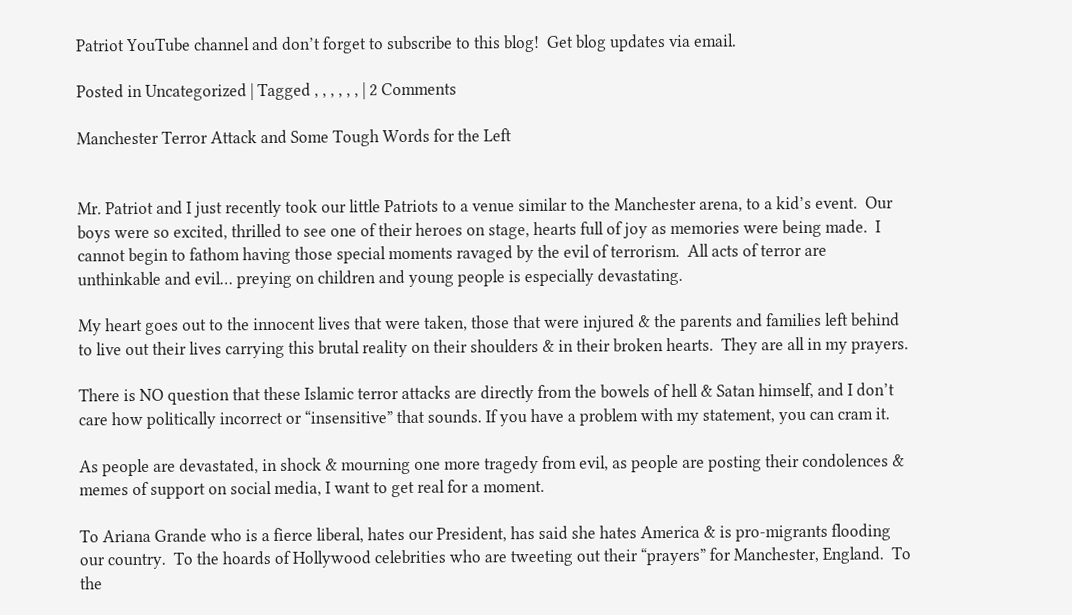Patriot YouTube channel and don’t forget to subscribe to this blog!  Get blog updates via email.

Posted in Uncategorized | Tagged , , , , , , | 2 Comments

Manchester Terror Attack and Some Tough Words for the Left


Mr. Patriot and I just recently took our little Patriots to a venue similar to the Manchester arena, to a kid’s event.  Our boys were so excited, thrilled to see one of their heroes on stage, hearts full of joy as memories were being made.  I cannot begin to fathom having those special moments ravaged by the evil of terrorism.  All acts of terror are unthinkable and evil… preying on children and young people is especially devastating.

My heart goes out to the innocent lives that were taken, those that were injured & the parents and families left behind to live out their lives carrying this brutal reality on their shoulders & in their broken hearts.  They are all in my prayers.

There is NO question that these Islamic terror attacks are directly from the bowels of hell & Satan himself, and I don’t care how politically incorrect or “insensitive” that sounds. If you have a problem with my statement, you can cram it.

As people are devastated, in shock & mourning one more tragedy from evil, as people are posting their condolences & memes of support on social media, I want to get real for a moment.

To Ariana Grande who is a fierce liberal, hates our President, has said she hates America & is pro-migrants flooding our country.  To the hoards of Hollywood celebrities who are tweeting out their “prayers” for Manchester, England.  To the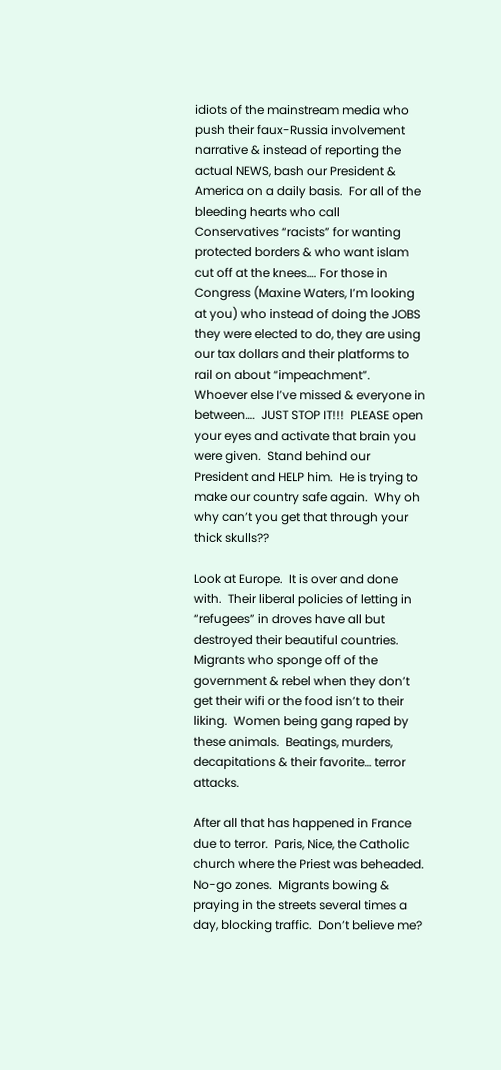idiots of the mainstream media who push their faux-Russia involvement narrative & instead of reporting the actual NEWS, bash our President & America on a daily basis.  For all of the bleeding hearts who call Conservatives “racists” for wanting protected borders & who want islam cut off at the knees…. For those in Congress (Maxine Waters, I’m looking at you) who instead of doing the JOBS they were elected to do, they are using our tax dollars and their platforms to rail on about “impeachment”.  Whoever else I’ve missed & everyone in between….  JUST STOP IT!!!  PLEASE open your eyes and activate that brain you were given.  Stand behind our President and HELP him.  He is trying to make our country safe again.  Why oh why can’t you get that through your thick skulls??

Look at Europe.  It is over and done with.  Their liberal policies of letting in “refugees” in droves have all but destroyed their beautiful countries.  Migrants who sponge off of the government & rebel when they don’t get their wifi or the food isn’t to their liking.  Women being gang raped by these animals.  Beatings, murders, decapitations & their favorite… terror attacks.

After all that has happened in France due to terror.  Paris, Nice, the Catholic church where the Priest was beheaded.  No-go zones.  Migrants bowing & praying in the streets several times a day, blocking traffic.  Don’t believe me?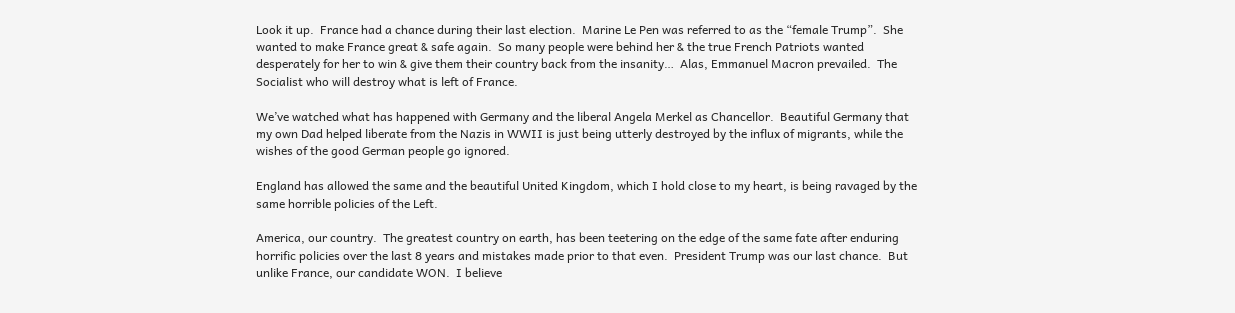Look it up.  France had a chance during their last election.  Marine Le Pen was referred to as the “female Trump”.  She wanted to make France great & safe again.  So many people were behind her & the true French Patriots wanted desperately for her to win & give them their country back from the insanity…  Alas, Emmanuel Macron prevailed.  The Socialist who will destroy what is left of France.

We’ve watched what has happened with Germany and the liberal Angela Merkel as Chancellor.  Beautiful Germany that my own Dad helped liberate from the Nazis in WWII is just being utterly destroyed by the influx of migrants, while the wishes of the good German people go ignored.

England has allowed the same and the beautiful United Kingdom, which I hold close to my heart, is being ravaged by the same horrible policies of the Left.

America, our country.  The greatest country on earth, has been teetering on the edge of the same fate after enduring horrific policies over the last 8 years and mistakes made prior to that even.  President Trump was our last chance.  But unlike France, our candidate WON.  I believe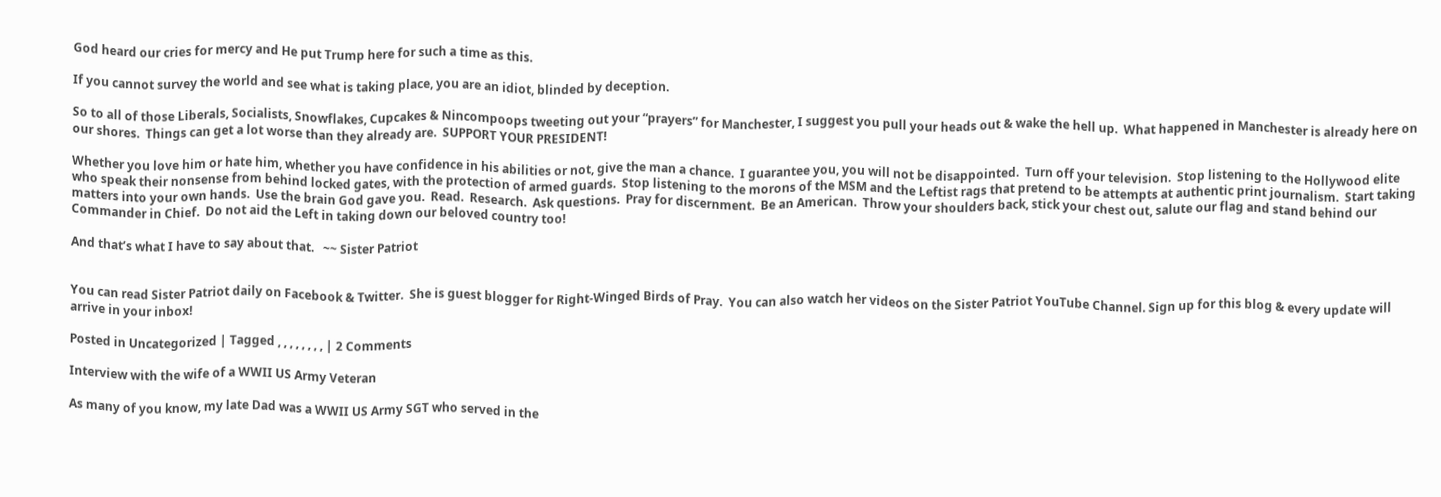God heard our cries for mercy and He put Trump here for such a time as this.

If you cannot survey the world and see what is taking place, you are an idiot, blinded by deception.

So to all of those Liberals, Socialists, Snowflakes, Cupcakes & Nincompoops tweeting out your “prayers” for Manchester, I suggest you pull your heads out & wake the hell up.  What happened in Manchester is already here on our shores.  Things can get a lot worse than they already are.  SUPPORT YOUR PRESIDENT!

Whether you love him or hate him, whether you have confidence in his abilities or not, give the man a chance.  I guarantee you, you will not be disappointed.  Turn off your television.  Stop listening to the Hollywood elite who speak their nonsense from behind locked gates, with the protection of armed guards.  Stop listening to the morons of the MSM and the Leftist rags that pretend to be attempts at authentic print journalism.  Start taking matters into your own hands.  Use the brain God gave you.  Read.  Research.  Ask questions.  Pray for discernment.  Be an American.  Throw your shoulders back, stick your chest out, salute our flag and stand behind our Commander in Chief.  Do not aid the Left in taking down our beloved country too!

And that’s what I have to say about that.   ~~ Sister Patriot


You can read Sister Patriot daily on Facebook & Twitter.  She is guest blogger for Right-Winged Birds of Pray.  You can also watch her videos on the Sister Patriot YouTube Channel. Sign up for this blog & every update will arrive in your inbox!

Posted in Uncategorized | Tagged , , , , , , , , | 2 Comments

Interview with the wife of a WWII US Army Veteran

As many of you know, my late Dad was a WWII US Army SGT who served in the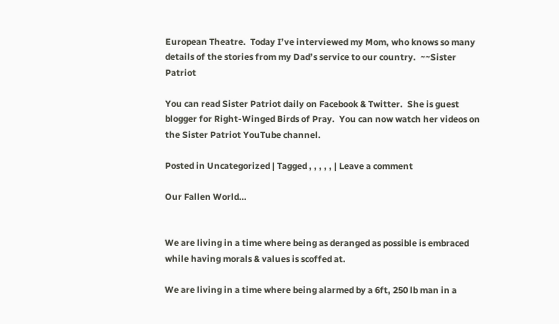European Theatre.  Today I’ve interviewed my Mom, who knows so many details of the stories from my Dad’s service to our country.  ~~Sister Patriot

You can read Sister Patriot daily on Facebook & Twitter.  She is guest blogger for Right-Winged Birds of Pray.  You can now watch her videos on the Sister Patriot YouTube channel.

Posted in Uncategorized | Tagged , , , , , | Leave a comment

Our Fallen World…


We are living in a time where being as deranged as possible is embraced while having morals & values is scoffed at.

We are living in a time where being alarmed by a 6ft, 250 lb man in a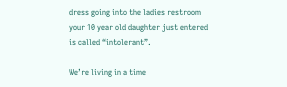dress going into the ladies restroom your 10 year old daughter just entered is called “intolerant”.

We’re living in a time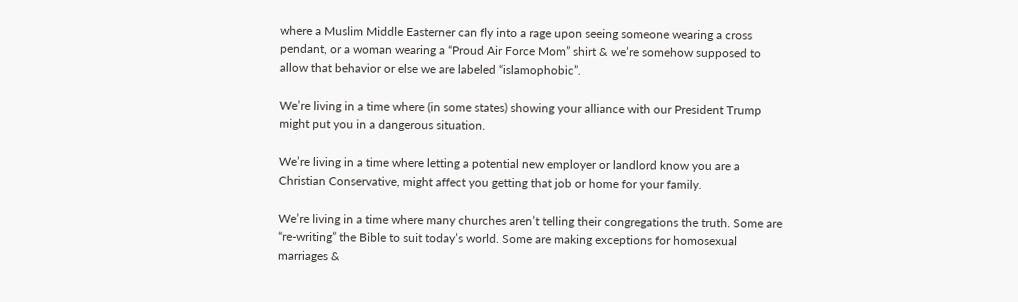where a Muslim Middle Easterner can fly into a rage upon seeing someone wearing a cross pendant, or a woman wearing a “Proud Air Force Mom” shirt & we’re somehow supposed to allow that behavior or else we are labeled “islamophobic”.

We’re living in a time where (in some states) showing your alliance with our President Trump might put you in a dangerous situation.

We’re living in a time where letting a potential new employer or landlord know you are a Christian Conservative, might affect you getting that job or home for your family.

We’re living in a time where many churches aren’t telling their congregations the truth. Some are “re-writing” the Bible to suit today’s world. Some are making exceptions for homosexual marriages &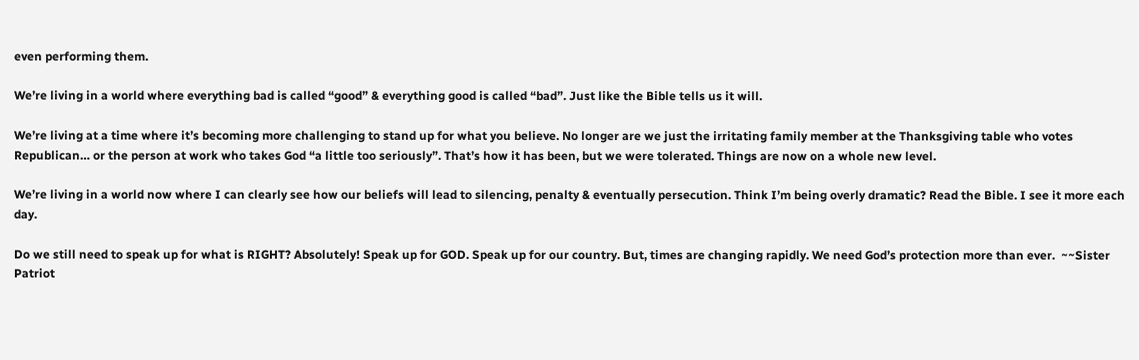even performing them.

We’re living in a world where everything bad is called “good” & everything good is called “bad”. Just like the Bible tells us it will.

We’re living at a time where it’s becoming more challenging to stand up for what you believe. No longer are we just the irritating family member at the Thanksgiving table who votes Republican… or the person at work who takes God “a little too seriously”. That’s how it has been, but we were tolerated. Things are now on a whole new level.

We’re living in a world now where I can clearly see how our beliefs will lead to silencing, penalty & eventually persecution. Think I’m being overly dramatic? Read the Bible. I see it more each day.

Do we still need to speak up for what is RIGHT? Absolutely! Speak up for GOD. Speak up for our country. But, times are changing rapidly. We need God’s protection more than ever.  ~~Sister Patriot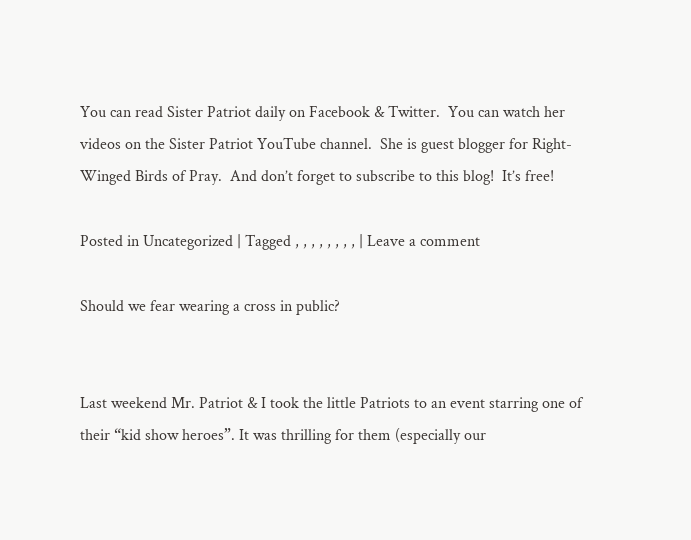You can read Sister Patriot daily on Facebook & Twitter.  You can watch her videos on the Sister Patriot YouTube channel.  She is guest blogger for Right-Winged Birds of Pray.  And don’t forget to subscribe to this blog!  It’s free!

Posted in Uncategorized | Tagged , , , , , , , , | Leave a comment

Should we fear wearing a cross in public?


Last weekend Mr. Patriot & I took the little Patriots to an event starring one of their “kid show heroes”. It was thrilling for them (especially our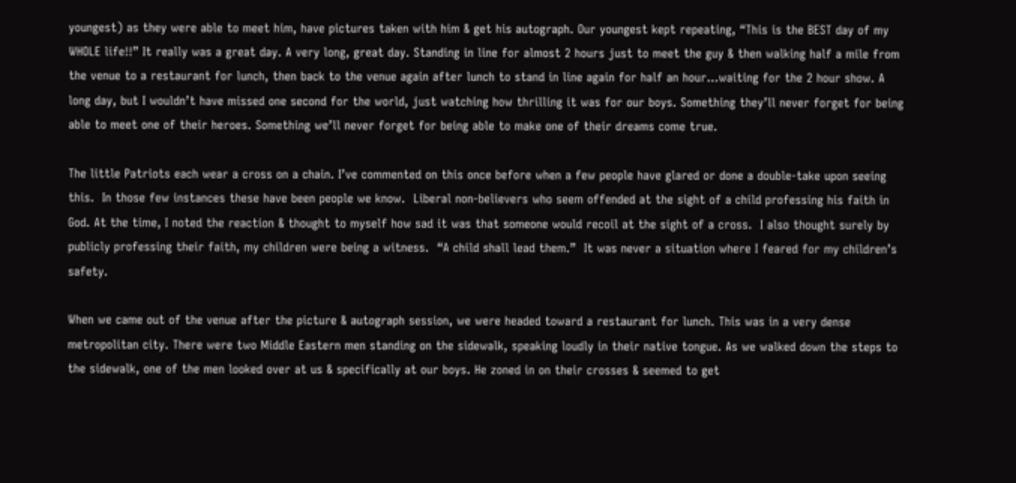youngest) as they were able to meet him, have pictures taken with him & get his autograph. Our youngest kept repeating, “This is the BEST day of my WHOLE life!!” It really was a great day. A very long, great day. Standing in line for almost 2 hours just to meet the guy & then walking half a mile from the venue to a restaurant for lunch, then back to the venue again after lunch to stand in line again for half an hour…waiting for the 2 hour show. A long day, but I wouldn’t have missed one second for the world, just watching how thrilling it was for our boys. Something they’ll never forget for being able to meet one of their heroes. Something we’ll never forget for being able to make one of their dreams come true.

The little Patriots each wear a cross on a chain. I’ve commented on this once before when a few people have glared or done a double-take upon seeing this.  In those few instances these have been people we know.  Liberal non-believers who seem offended at the sight of a child professing his faith in God. At the time, I noted the reaction & thought to myself how sad it was that someone would recoil at the sight of a cross.  I also thought surely by publicly professing their faith, my children were being a witness.  “A child shall lead them.”  It was never a situation where I feared for my children’s safety.

When we came out of the venue after the picture & autograph session, we were headed toward a restaurant for lunch. This was in a very dense metropolitan city. There were two Middle Eastern men standing on the sidewalk, speaking loudly in their native tongue. As we walked down the steps to the sidewalk, one of the men looked over at us & specifically at our boys. He zoned in on their crosses & seemed to get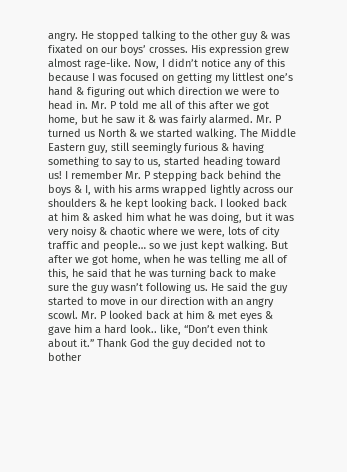angry. He stopped talking to the other guy & was fixated on our boys’ crosses. His expression grew almost rage-like. Now, I didn’t notice any of this because I was focused on getting my littlest one’s hand & figuring out which direction we were to head in. Mr. P told me all of this after we got home, but he saw it & was fairly alarmed. Mr. P turned us North & we started walking. The Middle Eastern guy, still seemingly furious & having something to say to us, started heading toward us! I remember Mr. P stepping back behind the boys & I, with his arms wrapped lightly across our shoulders & he kept looking back. I looked back at him & asked him what he was doing, but it was very noisy & chaotic where we were, lots of city traffic and people… so we just kept walking. But after we got home, when he was telling me all of this, he said that he was turning back to make sure the guy wasn’t following us. He said the guy started to move in our direction with an angry scowl. Mr. P looked back at him & met eyes & gave him a hard look.. like, “Don’t even think about it.” Thank God the guy decided not to bother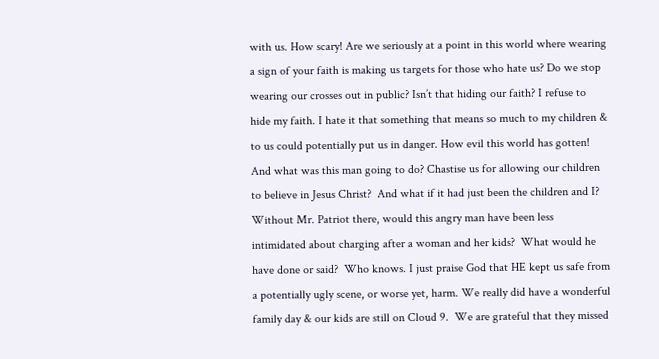with us. How scary! Are we seriously at a point in this world where wearing a sign of your faith is making us targets for those who hate us? Do we stop wearing our crosses out in public? Isn’t that hiding our faith? I refuse to hide my faith. I hate it that something that means so much to my children & to us could potentially put us in danger. How evil this world has gotten! And what was this man going to do? Chastise us for allowing our children to believe in Jesus Christ?  And what if it had just been the children and I?  Without Mr. Patriot there, would this angry man have been less intimidated about charging after a woman and her kids?  What would he have done or said?  Who knows. I just praise God that HE kept us safe from a potentially ugly scene, or worse yet, harm. We really did have a wonderful family day & our kids are still on Cloud 9.  We are grateful that they missed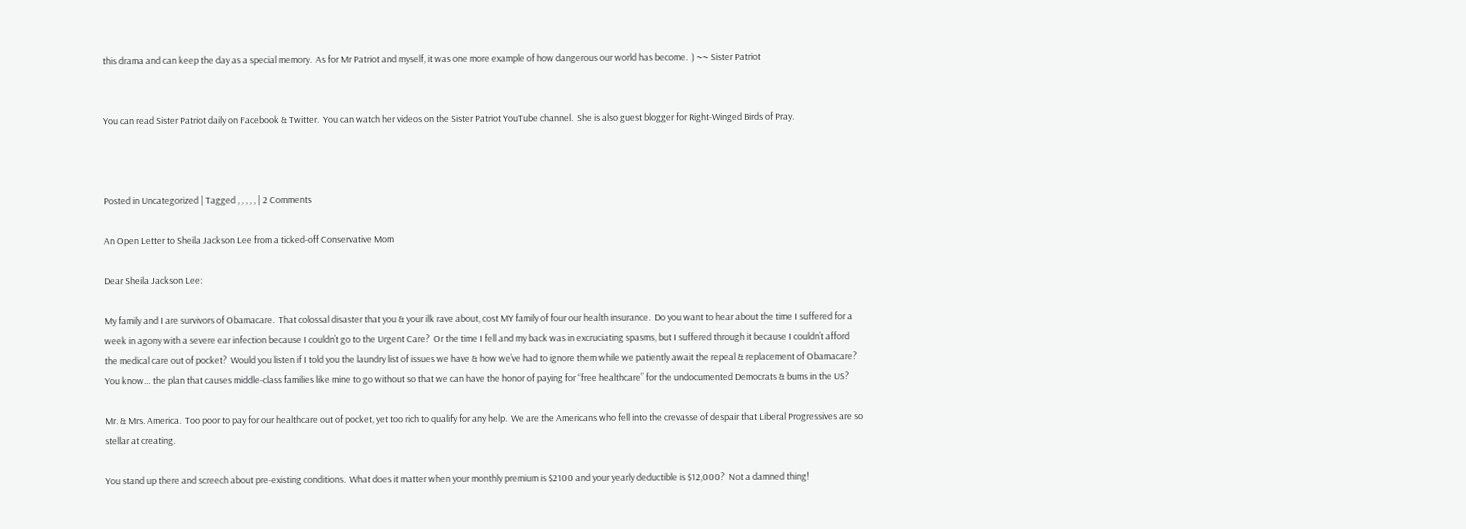this drama and can keep the day as a special memory.  As for Mr Patriot and myself, it was one more example of how dangerous our world has become.  ) ~~ Sister Patriot


You can read Sister Patriot daily on Facebook & Twitter.  You can watch her videos on the Sister Patriot YouTube channel.  She is also guest blogger for Right-Winged Birds of Pray.



Posted in Uncategorized | Tagged , , , , , | 2 Comments

An Open Letter to Sheila Jackson Lee from a ticked-off Conservative Mom

Dear Sheila Jackson Lee:

My family and I are survivors of Obamacare.  That colossal disaster that you & your ilk rave about, cost MY family of four our health insurance.  Do you want to hear about the time I suffered for a week in agony with a severe ear infection because I couldn’t go to the Urgent Care?  Or the time I fell and my back was in excruciating spasms, but I suffered through it because I couldn’t afford the medical care out of pocket?  Would you listen if I told you the laundry list of issues we have & how we’ve had to ignore them while we patiently await the repeal & replacement of Obamacare?  You know… the plan that causes middle-class families like mine to go without so that we can have the honor of paying for “free healthcare” for the undocumented Democrats & bums in the US?

Mr. & Mrs. America.  Too poor to pay for our healthcare out of pocket, yet too rich to qualify for any help.  We are the Americans who fell into the crevasse of despair that Liberal Progressives are so stellar at creating.

You stand up there and screech about pre-existing conditions.  What does it matter when your monthly premium is $2100 and your yearly deductible is $12,000?  Not a damned thing!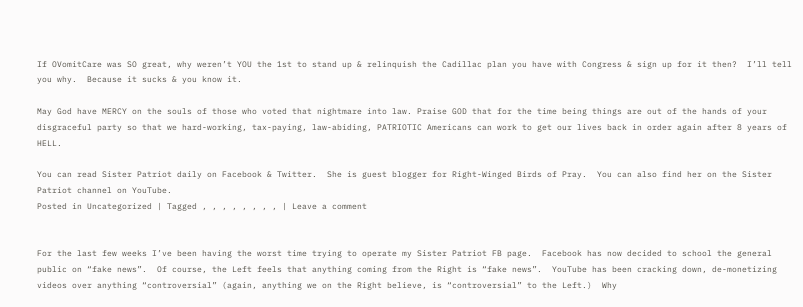If OVomitCare was SO great, why weren’t YOU the 1st to stand up & relinquish the Cadillac plan you have with Congress & sign up for it then?  I’ll tell you why.  Because it sucks & you know it.

May God have MERCY on the souls of those who voted that nightmare into law. Praise GOD that for the time being things are out of the hands of your disgraceful party so that we hard-working, tax-paying, law-abiding, PATRIOTIC Americans can work to get our lives back in order again after 8 years of HELL.

You can read Sister Patriot daily on Facebook & Twitter.  She is guest blogger for Right-Winged Birds of Pray.  You can also find her on the Sister Patriot channel on YouTube.
Posted in Uncategorized | Tagged , , , , , , , , | Leave a comment


For the last few weeks I’ve been having the worst time trying to operate my Sister Patriot FB page.  Facebook has now decided to school the general public on “fake news”.  Of course, the Left feels that anything coming from the Right is “fake news”.  YouTube has been cracking down, de-monetizing videos over anything “controversial” (again, anything we on the Right believe, is “controversial” to the Left.)  Why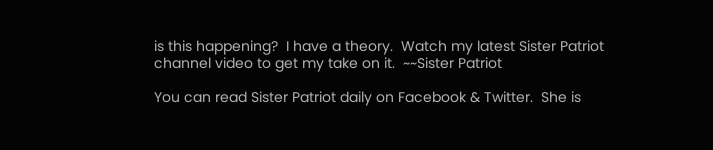is this happening?  I have a theory.  Watch my latest Sister Patriot channel video to get my take on it.  ~~Sister Patriot

You can read Sister Patriot daily on Facebook & Twitter.  She is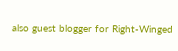also guest blogger for Right-Winged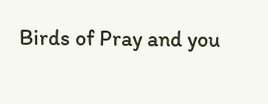Birds of Pray and you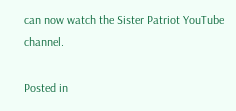can now watch the Sister Patriot YouTube channel.

Posted in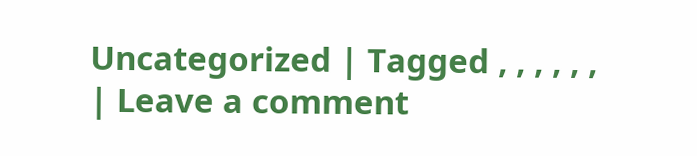Uncategorized | Tagged , , , , , , | Leave a comment